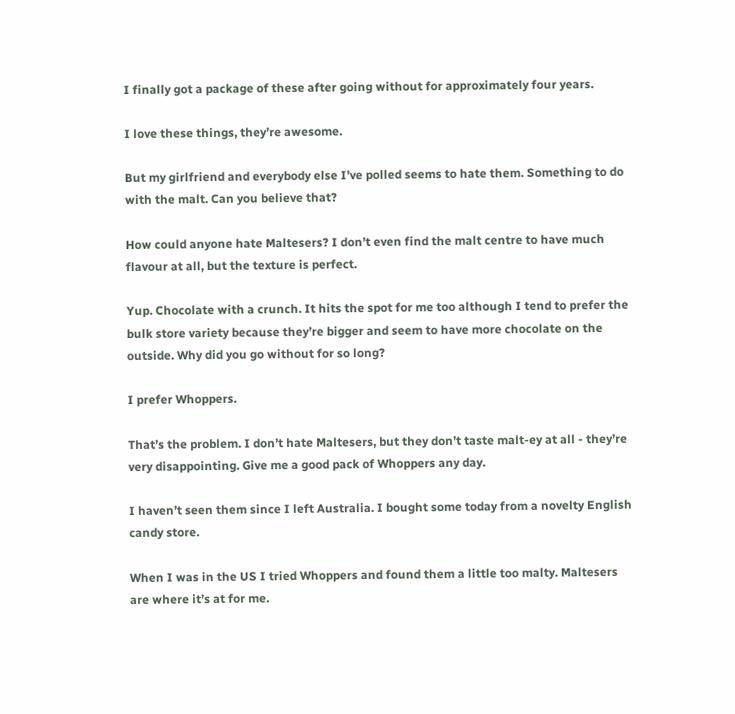I finally got a package of these after going without for approximately four years.

I love these things, they’re awesome.

But my girlfriend and everybody else I’ve polled seems to hate them. Something to do with the malt. Can you believe that?

How could anyone hate Maltesers? I don’t even find the malt centre to have much flavour at all, but the texture is perfect.

Yup. Chocolate with a crunch. It hits the spot for me too although I tend to prefer the bulk store variety because they’re bigger and seem to have more chocolate on the outside. Why did you go without for so long?

I prefer Whoppers.

That’s the problem. I don’t hate Maltesers, but they don’t taste malt-ey at all - they’re very disappointing. Give me a good pack of Whoppers any day.

I haven’t seen them since I left Australia. I bought some today from a novelty English candy store.

When I was in the US I tried Whoppers and found them a little too malty. Maltesers are where it’s at for me.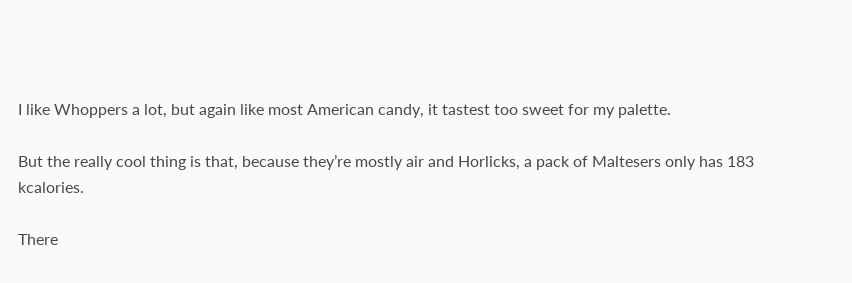I like Whoppers a lot, but again like most American candy, it tastest too sweet for my palette.

But the really cool thing is that, because they’re mostly air and Horlicks, a pack of Maltesers only has 183 kcalories.

There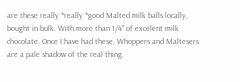are these really *really *good Malted milk balls locally, bought in bulk. With more than 1/4" of excelent milk chocolate. Once I have had these, Whoppers and Maltesers are a pale shadow of the real thing.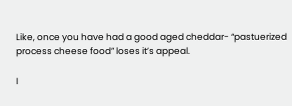Like, once you have had a good aged cheddar- “pastuerized process cheese food” loses it’s appeal.

I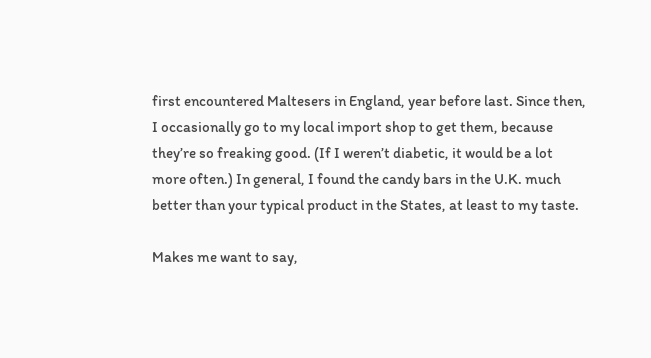first encountered Maltesers in England, year before last. Since then, I occasionally go to my local import shop to get them, because they’re so freaking good. (If I weren’t diabetic, it would be a lot more often.) In general, I found the candy bars in the U.K. much better than your typical product in the States, at least to my taste.

Makes me want to say,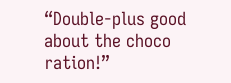“Double-plus good about the choco ration!”